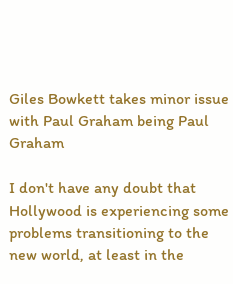Giles Bowkett takes minor issue with Paul Graham being Paul Graham

I don't have any doubt that Hollywood is experiencing some problems transitioning to the new world, at least in the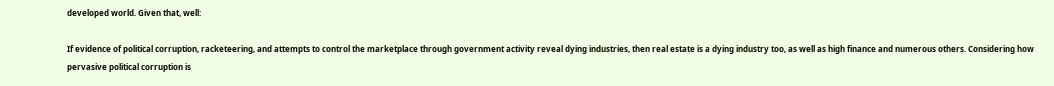developed world. Given that, well:

If evidence of political corruption, racketeering, and attempts to control the marketplace through government activity reveal dying industries, then real estate is a dying industry too, as well as high finance and numerous others. Considering how pervasive political corruption is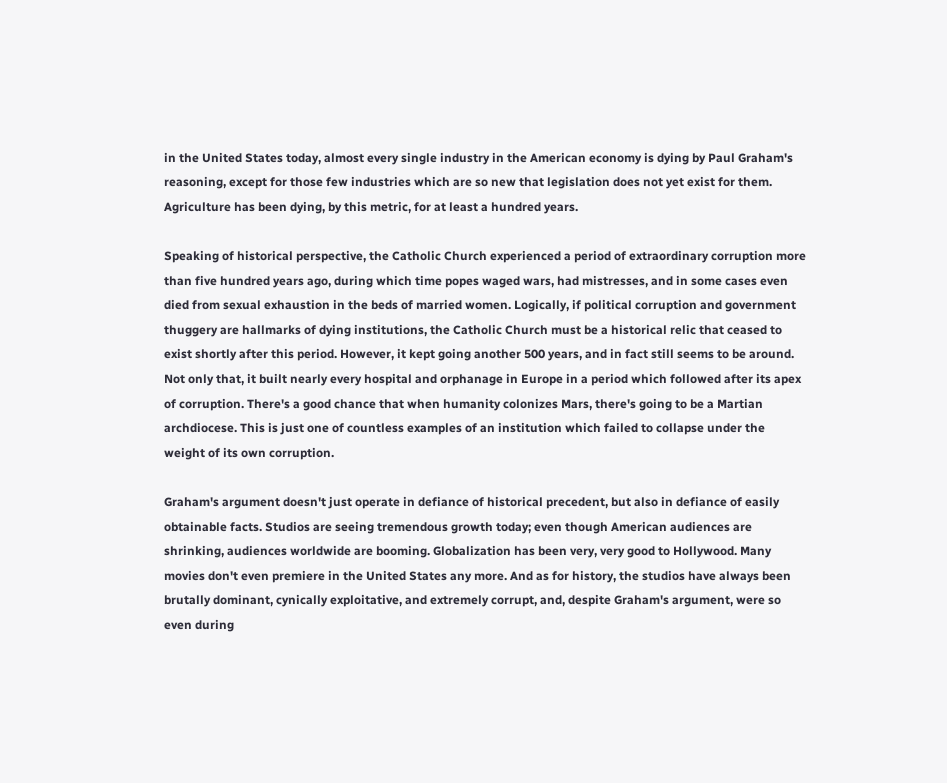in the United States today, almost every single industry in the American economy is dying by Paul Graham's reasoning, except for those few industries which are so new that legislation does not yet exist for them. Agriculture has been dying, by this metric, for at least a hundred years.

Speaking of historical perspective, the Catholic Church experienced a period of extraordinary corruption more than five hundred years ago, during which time popes waged wars, had mistresses, and in some cases even died from sexual exhaustion in the beds of married women. Logically, if political corruption and government thuggery are hallmarks of dying institutions, the Catholic Church must be a historical relic that ceased to exist shortly after this period. However, it kept going another 500 years, and in fact still seems to be around. Not only that, it built nearly every hospital and orphanage in Europe in a period which followed after its apex of corruption. There's a good chance that when humanity colonizes Mars, there's going to be a Martian archdiocese. This is just one of countless examples of an institution which failed to collapse under the weight of its own corruption.

Graham's argument doesn't just operate in defiance of historical precedent, but also in defiance of easily obtainable facts. Studios are seeing tremendous growth today; even though American audiences are shrinking, audiences worldwide are booming. Globalization has been very, very good to Hollywood. Many movies don't even premiere in the United States any more. And as for history, the studios have always been brutally dominant, cynically exploitative, and extremely corrupt, and, despite Graham's argument, were so even during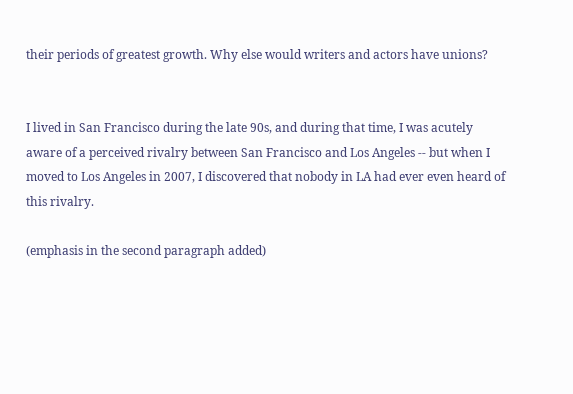their periods of greatest growth. Why else would writers and actors have unions?


I lived in San Francisco during the late 90s, and during that time, I was acutely aware of a perceived rivalry between San Francisco and Los Angeles -- but when I moved to Los Angeles in 2007, I discovered that nobody in LA had ever even heard of this rivalry.

(emphasis in the second paragraph added)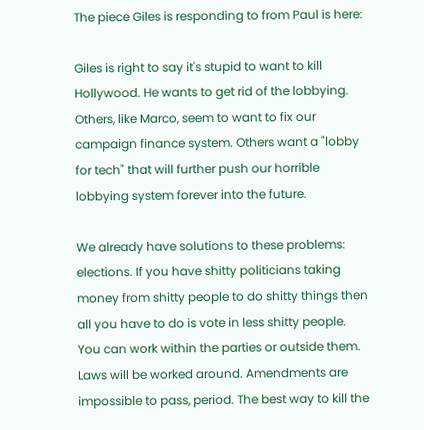The piece Giles is responding to from Paul is here:

Giles is right to say it's stupid to want to kill Hollywood. He wants to get rid of the lobbying. Others, like Marco, seem to want to fix our campaign finance system. Others want a "lobby for tech" that will further push our horrible lobbying system forever into the future.

We already have solutions to these problems: elections. If you have shitty politicians taking money from shitty people to do shitty things then all you have to do is vote in less shitty people. You can work within the parties or outside them. Laws will be worked around. Amendments are impossible to pass, period. The best way to kill the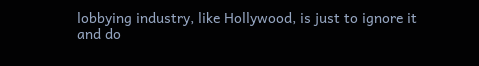lobbying industry, like Hollywood, is just to ignore it and do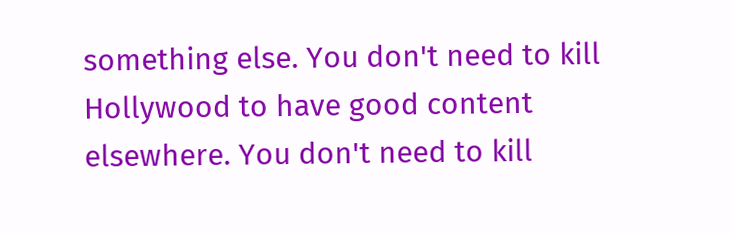something else. You don't need to kill Hollywood to have good content elsewhere. You don't need to kill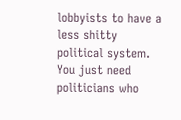lobbyists to have a less shitty political system. You just need politicians who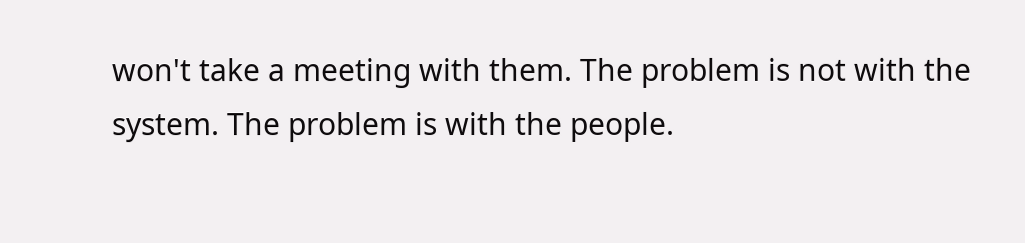won't take a meeting with them. The problem is not with the system. The problem is with the people.